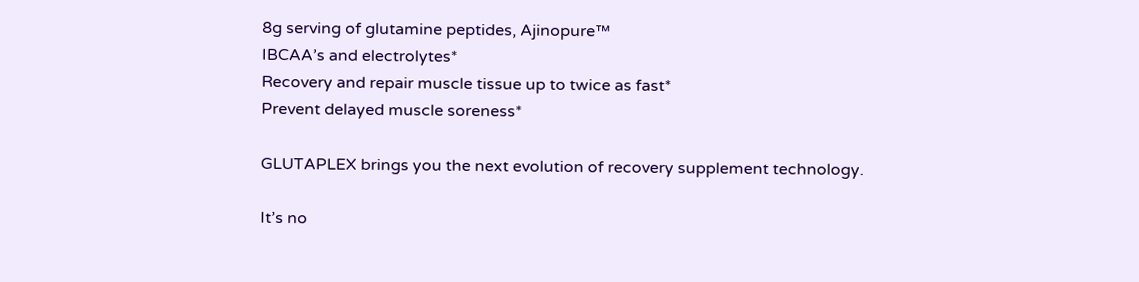8g serving of glutamine peptides, Ajinopure™
IBCAA’s and electrolytes*
Recovery and repair muscle tissue up to twice as fast*
Prevent delayed muscle soreness*

GLUTAPLEX brings you the next evolution of recovery supplement technology.

It’s no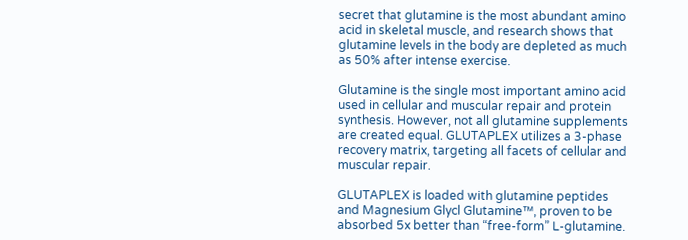secret that glutamine is the most abundant amino acid in skeletal muscle, and research shows that glutamine levels in the body are depleted as much as 50% after intense exercise.

Glutamine is the single most important amino acid used in cellular and muscular repair and protein synthesis. However, not all glutamine supplements are created equal. GLUTAPLEX utilizes a 3-phase recovery matrix, targeting all facets of cellular and muscular repair.

GLUTAPLEX is loaded with glutamine peptides and Magnesium Glycl Glutamine™, proven to be absorbed 5x better than “free-form” L-glutamine.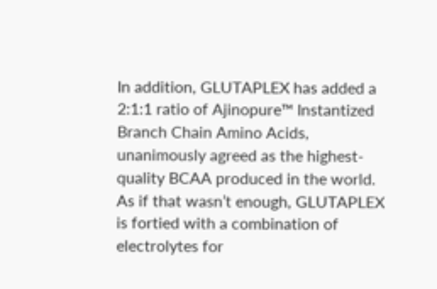In addition, GLUTAPLEX has added a 2:1:1 ratio of Ajinopure™ Instantized Branch Chain Amino Acids, unanimously agreed as the highest-quality BCAA produced in the world. As if that wasn’t enough, GLUTAPLEX is fortied with a combination of electrolytes for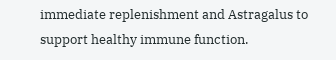immediate replenishment and Astragalus to support healthy immune function.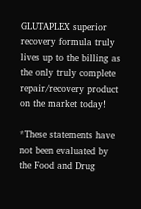GLUTAPLEX superior recovery formula truly lives up to the billing as the only truly complete repair/recovery product on the market today!

*These statements have not been evaluated by the Food and Drug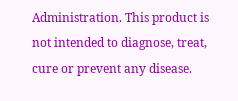Administration. This product is not intended to diagnose, treat, cure or prevent any disease.